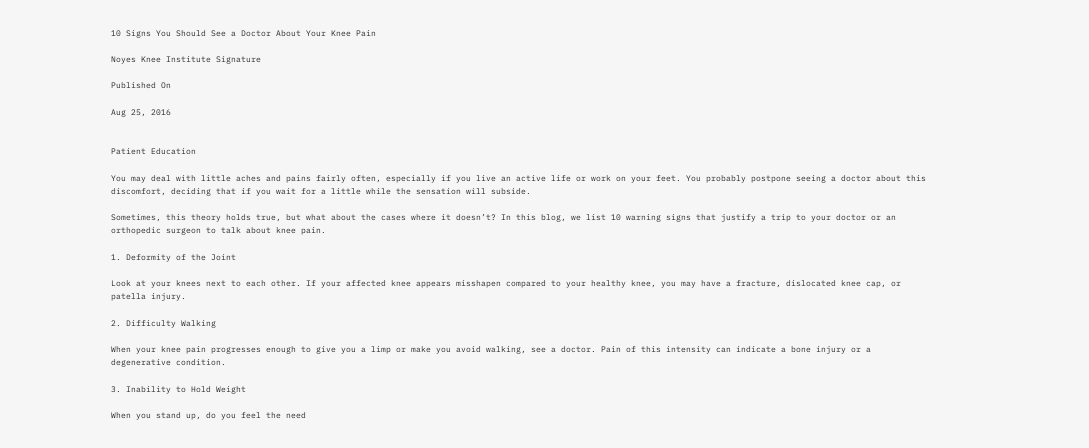10 Signs You Should See a Doctor About Your Knee Pain

Noyes Knee Institute Signature

Published On

Aug 25, 2016


Patient Education

You may deal with little aches and pains fairly often, especially if you live an active life or work on your feet. You probably postpone seeing a doctor about this discomfort, deciding that if you wait for a little while the sensation will subside.

Sometimes, this theory holds true, but what about the cases where it doesn’t? In this blog, we list 10 warning signs that justify a trip to your doctor or an orthopedic surgeon to talk about knee pain.

1. Deformity of the Joint

Look at your knees next to each other. If your affected knee appears misshapen compared to your healthy knee, you may have a fracture, dislocated knee cap, or patella injury.

2. Difficulty Walking

When your knee pain progresses enough to give you a limp or make you avoid walking, see a doctor. Pain of this intensity can indicate a bone injury or a degenerative condition.

3. Inability to Hold Weight

When you stand up, do you feel the need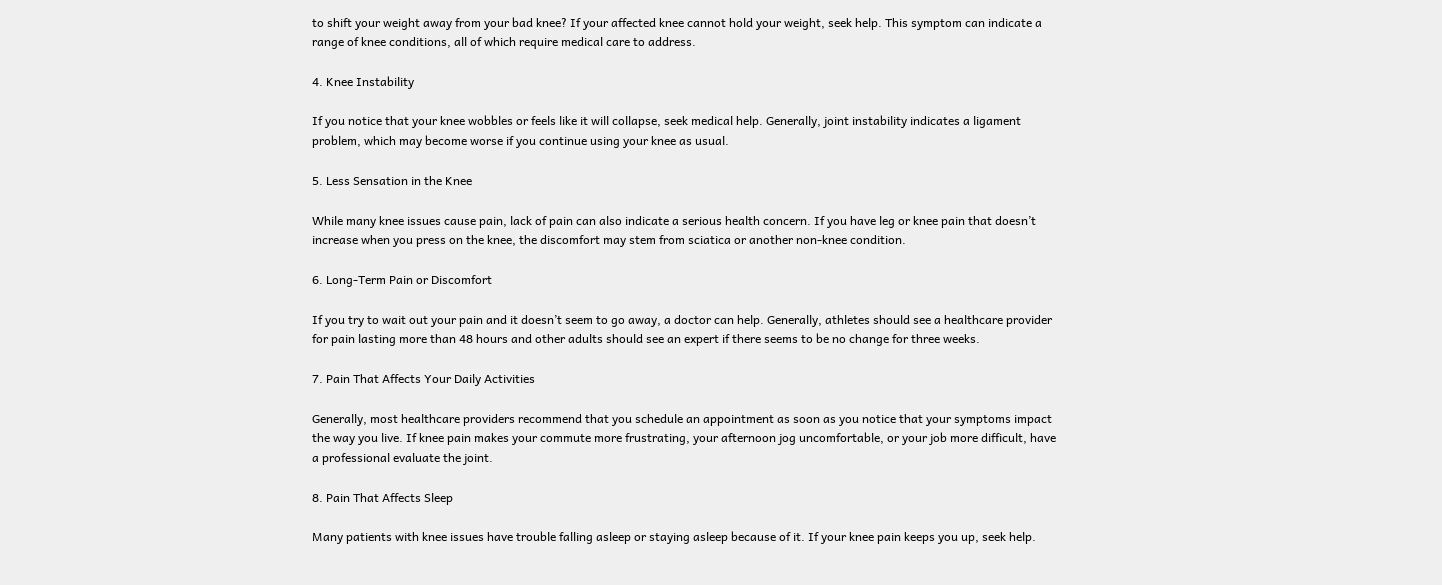to shift your weight away from your bad knee? If your affected knee cannot hold your weight, seek help. This symptom can indicate a range of knee conditions, all of which require medical care to address.

4. Knee Instability

If you notice that your knee wobbles or feels like it will collapse, seek medical help. Generally, joint instability indicates a ligament problem, which may become worse if you continue using your knee as usual.

5. Less Sensation in the Knee

While many knee issues cause pain, lack of pain can also indicate a serious health concern. If you have leg or knee pain that doesn’t increase when you press on the knee, the discomfort may stem from sciatica or another non-knee condition.

6. Long-Term Pain or Discomfort

If you try to wait out your pain and it doesn’t seem to go away, a doctor can help. Generally, athletes should see a healthcare provider for pain lasting more than 48 hours and other adults should see an expert if there seems to be no change for three weeks.

7. Pain That Affects Your Daily Activities

Generally, most healthcare providers recommend that you schedule an appointment as soon as you notice that your symptoms impact the way you live. If knee pain makes your commute more frustrating, your afternoon jog uncomfortable, or your job more difficult, have a professional evaluate the joint.

8. Pain That Affects Sleep

Many patients with knee issues have trouble falling asleep or staying asleep because of it. If your knee pain keeps you up, seek help.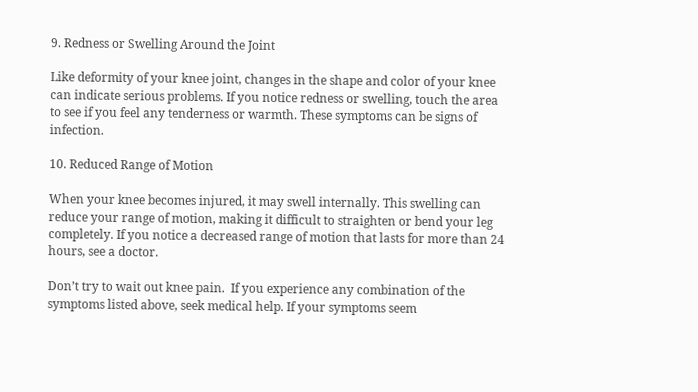9. Redness or Swelling Around the Joint

Like deformity of your knee joint, changes in the shape and color of your knee can indicate serious problems. If you notice redness or swelling, touch the area to see if you feel any tenderness or warmth. These symptoms can be signs of infection.

10. Reduced Range of Motion

When your knee becomes injured, it may swell internally. This swelling can reduce your range of motion, making it difficult to straighten or bend your leg completely. If you notice a decreased range of motion that lasts for more than 24 hours, see a doctor.

Don’t try to wait out knee pain.  If you experience any combination of the symptoms listed above, seek medical help. If your symptoms seem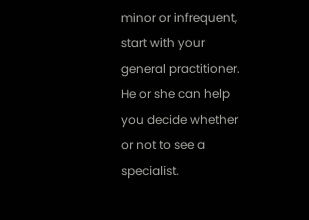minor or infrequent, start with your general practitioner. He or she can help you decide whether or not to see a specialist.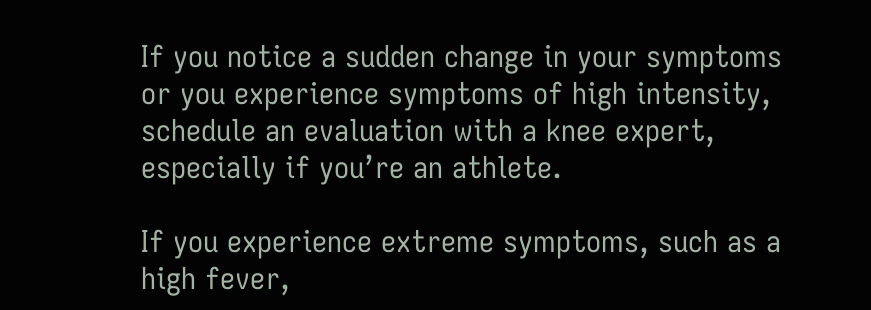If you notice a sudden change in your symptoms or you experience symptoms of high intensity, schedule an evaluation with a knee expert, especially if you’re an athlete.

If you experience extreme symptoms, such as a high fever,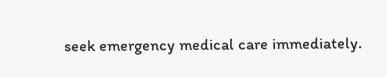seek emergency medical care immediately.